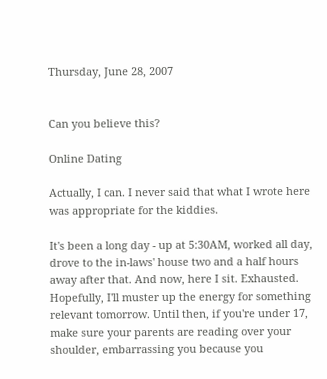Thursday, June 28, 2007


Can you believe this?

Online Dating

Actually, I can. I never said that what I wrote here was appropriate for the kiddies.

It's been a long day - up at 5:30AM, worked all day, drove to the in-laws' house two and a half hours away after that. And now, here I sit. Exhausted. Hopefully, I'll muster up the energy for something relevant tomorrow. Until then, if you're under 17, make sure your parents are reading over your shoulder, embarrassing you because you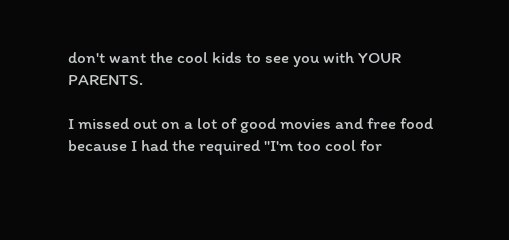don't want the cool kids to see you with YOUR PARENTS.

I missed out on a lot of good movies and free food because I had the required "I'm too cool for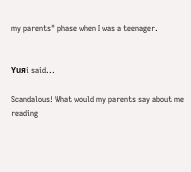my parents" phase when I was a teenager.


Yuяi said...

Scandalous! What would my parents say about me reading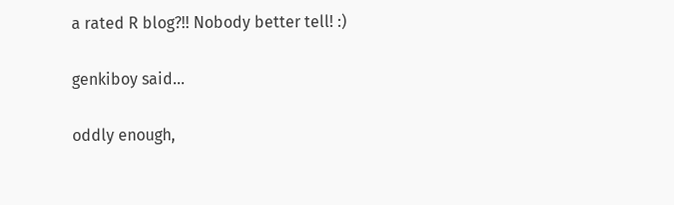a rated R blog?!! Nobody better tell! :)

genkiboy said...

oddly enough,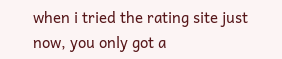when i tried the rating site just now, you only got a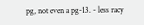pg, not even a pg-13. - less racy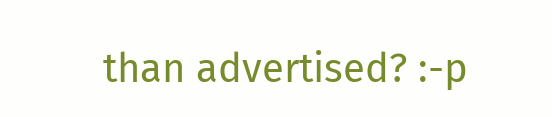than advertised? :-p